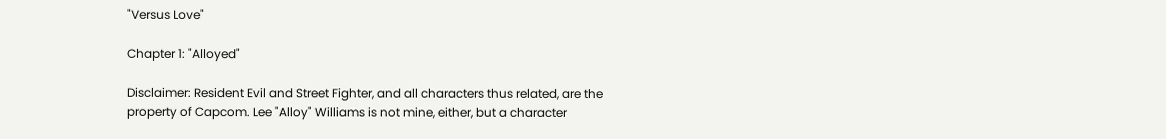"Versus Love"

Chapter 1: "Alloyed"

Disclaimer: Resident Evil and Street Fighter, and all characters thus related, are the property of Capcom. Lee "Alloy" Williams is not mine, either, but a character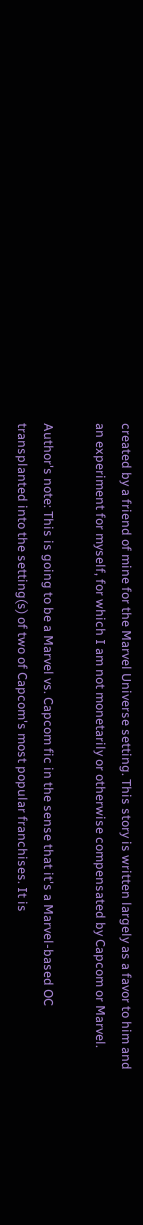created by a friend of mine for the Marvel Universe setting. This story is written largely as a favor to him and an experiment for myself, for which I am not monetarily or otherwise compensated by Capcom or Marvel.

Author's note: This is going to be a Marvel vs. Capcom fic in the sense that it's a Marvel-based OC transplanted into the setting(s) of two of Capcom's most popular franchises. It is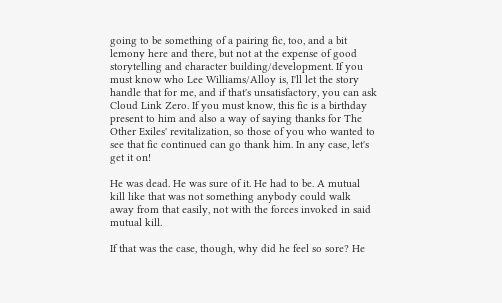going to be something of a pairing fic, too, and a bit lemony here and there, but not at the expense of good storytelling and character building/development. If you must know who Lee Williams/Alloy is, I'll let the story handle that for me, and if that's unsatisfactory, you can ask Cloud Link Zero. If you must know, this fic is a birthday present to him and also a way of saying thanks for The Other Exiles' revitalization, so those of you who wanted to see that fic continued can go thank him. In any case, let's get it on!

He was dead. He was sure of it. He had to be. A mutual kill like that was not something anybody could walk away from that easily, not with the forces invoked in said mutual kill.

If that was the case, though, why did he feel so sore? He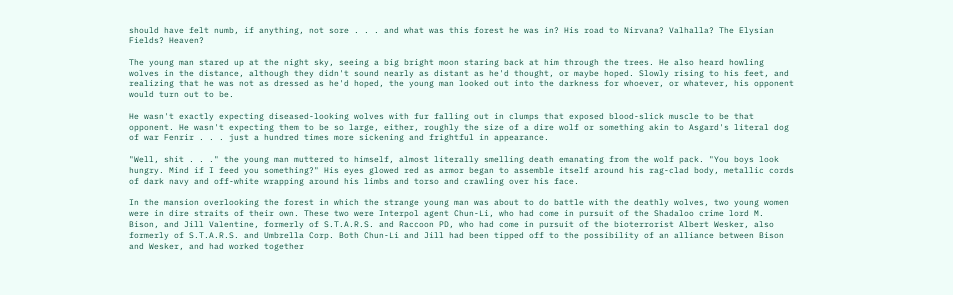should have felt numb, if anything, not sore . . . and what was this forest he was in? His road to Nirvana? Valhalla? The Elysian Fields? Heaven?

The young man stared up at the night sky, seeing a big bright moon staring back at him through the trees. He also heard howling wolves in the distance, although they didn't sound nearly as distant as he'd thought, or maybe hoped. Slowly rising to his feet, and realizing that he was not as dressed as he'd hoped, the young man looked out into the darkness for whoever, or whatever, his opponent would turn out to be.

He wasn't exactly expecting diseased-looking wolves with fur falling out in clumps that exposed blood-slick muscle to be that opponent. He wasn't expecting them to be so large, either, roughly the size of a dire wolf or something akin to Asgard's literal dog of war Fenrir . . . just a hundred times more sickening and frightful in appearance.

"Well, shit . . ." the young man muttered to himself, almost literally smelling death emanating from the wolf pack. "You boys look hungry. Mind if I feed you something?" His eyes glowed red as armor began to assemble itself around his rag-clad body, metallic cords of dark navy and off-white wrapping around his limbs and torso and crawling over his face.

In the mansion overlooking the forest in which the strange young man was about to do battle with the deathly wolves, two young women were in dire straits of their own. These two were Interpol agent Chun-Li, who had come in pursuit of the Shadaloo crime lord M. Bison, and Jill Valentine, formerly of S.T.A.R.S. and Raccoon PD, who had come in pursuit of the bioterrorist Albert Wesker, also formerly of S.T.A.R.S. and Umbrella Corp. Both Chun-Li and Jill had been tipped off to the possibility of an alliance between Bison and Wesker, and had worked together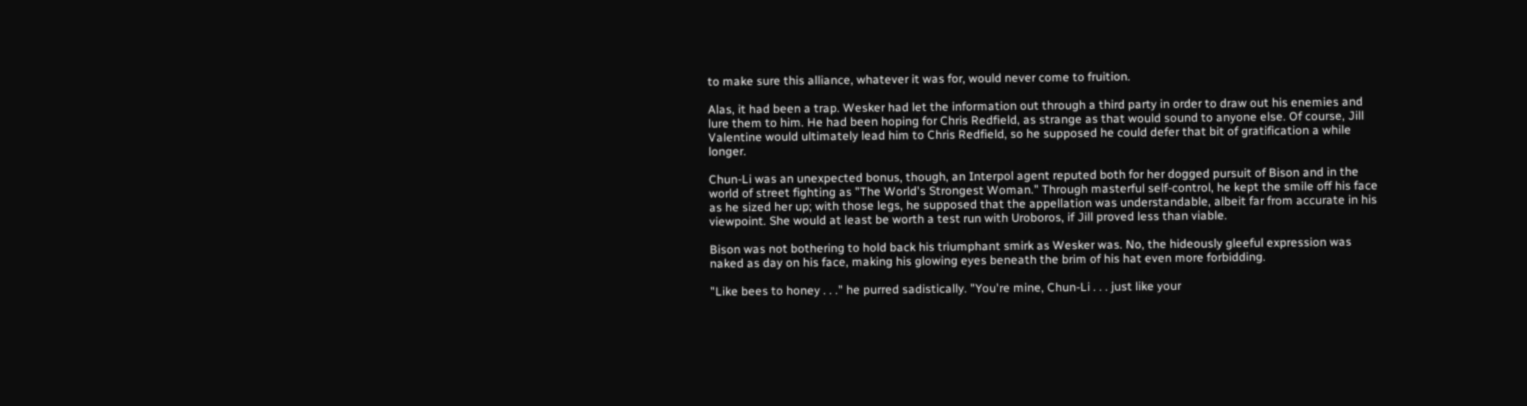to make sure this alliance, whatever it was for, would never come to fruition.

Alas, it had been a trap. Wesker had let the information out through a third party in order to draw out his enemies and lure them to him. He had been hoping for Chris Redfield, as strange as that would sound to anyone else. Of course, Jill Valentine would ultimately lead him to Chris Redfield, so he supposed he could defer that bit of gratification a while longer.

Chun-Li was an unexpected bonus, though, an Interpol agent reputed both for her dogged pursuit of Bison and in the world of street fighting as "The World's Strongest Woman." Through masterful self-control, he kept the smile off his face as he sized her up; with those legs, he supposed that the appellation was understandable, albeit far from accurate in his viewpoint. She would at least be worth a test run with Uroboros, if Jill proved less than viable.

Bison was not bothering to hold back his triumphant smirk as Wesker was. No, the hideously gleeful expression was naked as day on his face, making his glowing eyes beneath the brim of his hat even more forbidding.

"Like bees to honey . . ." he purred sadistically. "You're mine, Chun-Li . . . just like your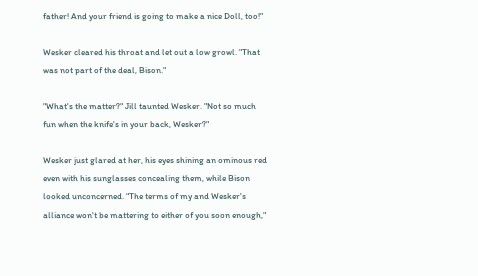father! And your friend is going to make a nice Doll, too!"

Wesker cleared his throat and let out a low growl. "That was not part of the deal, Bison."

"What's the matter?" Jill taunted Wesker. "Not so much fun when the knife's in your back, Wesker?"

Wesker just glared at her, his eyes shining an ominous red even with his sunglasses concealing them, while Bison looked unconcerned. "The terms of my and Wesker's alliance won't be mattering to either of you soon enough,"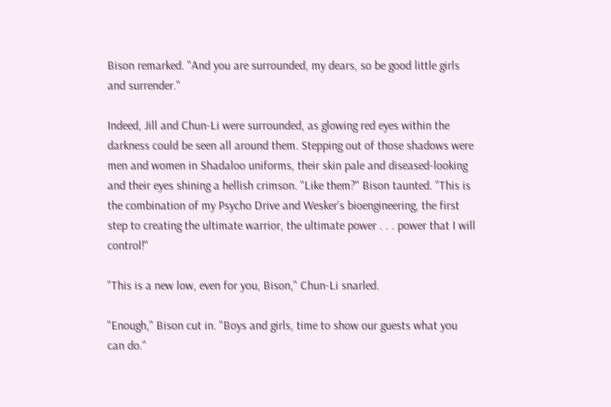Bison remarked. "And you are surrounded, my dears, so be good little girls and surrender."

Indeed, Jill and Chun-Li were surrounded, as glowing red eyes within the darkness could be seen all around them. Stepping out of those shadows were men and women in Shadaloo uniforms, their skin pale and diseased-looking and their eyes shining a hellish crimson. "Like them?" Bison taunted. "This is the combination of my Psycho Drive and Wesker's bioengineering, the first step to creating the ultimate warrior, the ultimate power . . . power that I will control!"

"This is a new low, even for you, Bison," Chun-Li snarled.

"Enough," Bison cut in. "Boys and girls, time to show our guests what you can do."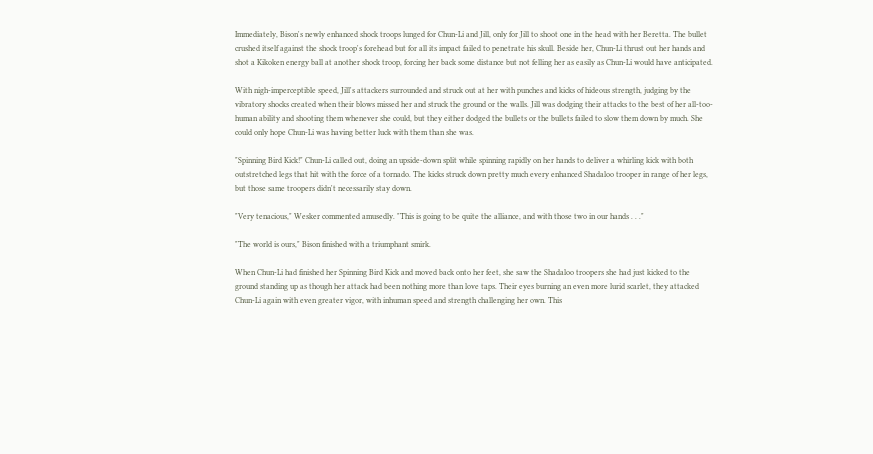Immediately, Bison's newly enhanced shock troops lunged for Chun-Li and Jill, only for Jill to shoot one in the head with her Beretta. The bullet crushed itself against the shock troop's forehead but for all its impact failed to penetrate his skull. Beside her, Chun-Li thrust out her hands and shot a Kikoken energy ball at another shock troop, forcing her back some distance but not felling her as easily as Chun-Li would have anticipated.

With nigh-imperceptible speed, Jill's attackers surrounded and struck out at her with punches and kicks of hideous strength, judging by the vibratory shocks created when their blows missed her and struck the ground or the walls. Jill was dodging their attacks to the best of her all-too-human ability and shooting them whenever she could, but they either dodged the bullets or the bullets failed to slow them down by much. She could only hope Chun-Li was having better luck with them than she was.

"Spinning Bird Kick!" Chun-Li called out, doing an upside-down split while spinning rapidly on her hands to deliver a whirling kick with both outstretched legs that hit with the force of a tornado. The kicks struck down pretty much every enhanced Shadaloo trooper in range of her legs, but those same troopers didn't necessarily stay down.

"Very tenacious," Wesker commented amusedly. "This is going to be quite the alliance, and with those two in our hands . . ."

"The world is ours," Bison finished with a triumphant smirk.

When Chun-Li had finished her Spinning Bird Kick and moved back onto her feet, she saw the Shadaloo troopers she had just kicked to the ground standing up as though her attack had been nothing more than love taps. Their eyes burning an even more lurid scarlet, they attacked Chun-Li again with even greater vigor, with inhuman speed and strength challenging her own. This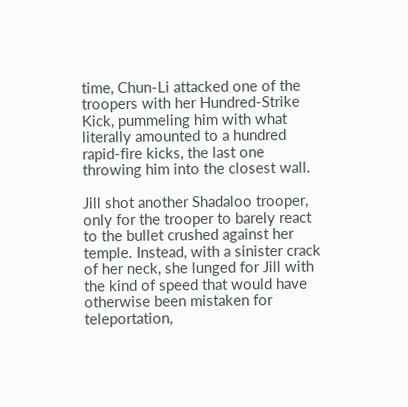time, Chun-Li attacked one of the troopers with her Hundred-Strike Kick, pummeling him with what literally amounted to a hundred rapid-fire kicks, the last one throwing him into the closest wall.

Jill shot another Shadaloo trooper, only for the trooper to barely react to the bullet crushed against her temple. Instead, with a sinister crack of her neck, she lunged for Jill with the kind of speed that would have otherwise been mistaken for teleportation,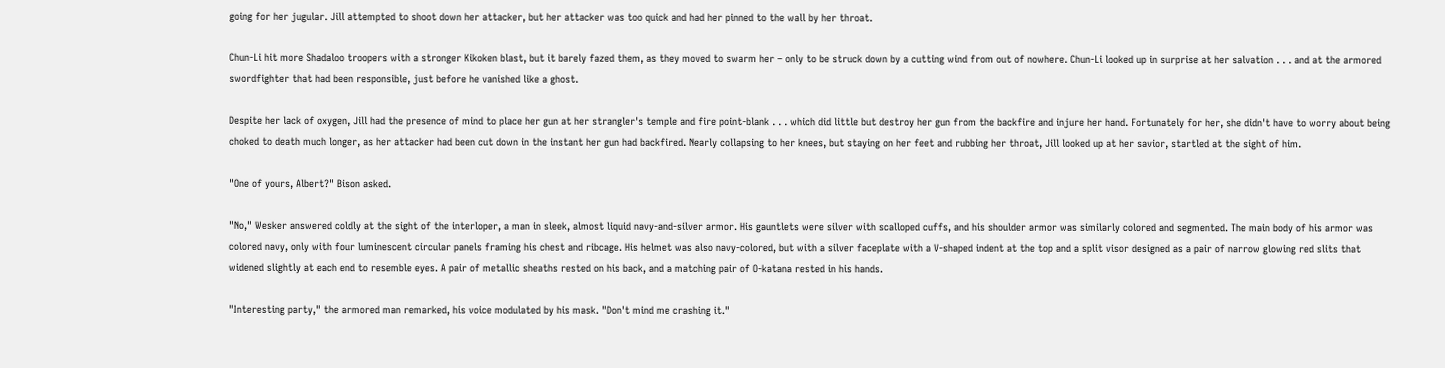going for her jugular. Jill attempted to shoot down her attacker, but her attacker was too quick and had her pinned to the wall by her throat.

Chun-Li hit more Shadaloo troopers with a stronger Kikoken blast, but it barely fazed them, as they moved to swarm her – only to be struck down by a cutting wind from out of nowhere. Chun-Li looked up in surprise at her salvation . . . and at the armored swordfighter that had been responsible, just before he vanished like a ghost.

Despite her lack of oxygen, Jill had the presence of mind to place her gun at her strangler's temple and fire point-blank . . . which did little but destroy her gun from the backfire and injure her hand. Fortunately for her, she didn't have to worry about being choked to death much longer, as her attacker had been cut down in the instant her gun had backfired. Nearly collapsing to her knees, but staying on her feet and rubbing her throat, Jill looked up at her savior, startled at the sight of him.

"One of yours, Albert?" Bison asked.

"No," Wesker answered coldly at the sight of the interloper, a man in sleek, almost liquid navy-and-silver armor. His gauntlets were silver with scalloped cuffs, and his shoulder armor was similarly colored and segmented. The main body of his armor was colored navy, only with four luminescent circular panels framing his chest and ribcage. His helmet was also navy-colored, but with a silver faceplate with a V-shaped indent at the top and a split visor designed as a pair of narrow glowing red slits that widened slightly at each end to resemble eyes. A pair of metallic sheaths rested on his back, and a matching pair of O-katana rested in his hands.

"Interesting party," the armored man remarked, his voice modulated by his mask. "Don't mind me crashing it."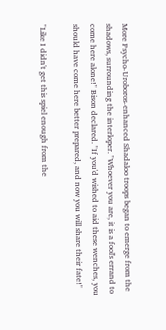More Psycho-Uroboros-enhanced Shadaloo troops began to emerge from the shadows, surrounding the interloper. "Whoever you are, it is a fool's errand to come here alone!" Bison declared. "If you'd wished to aid these wenches, you should have come here better prepared, and now you will share their fate!"

"Like I didn't get this spiel enough from the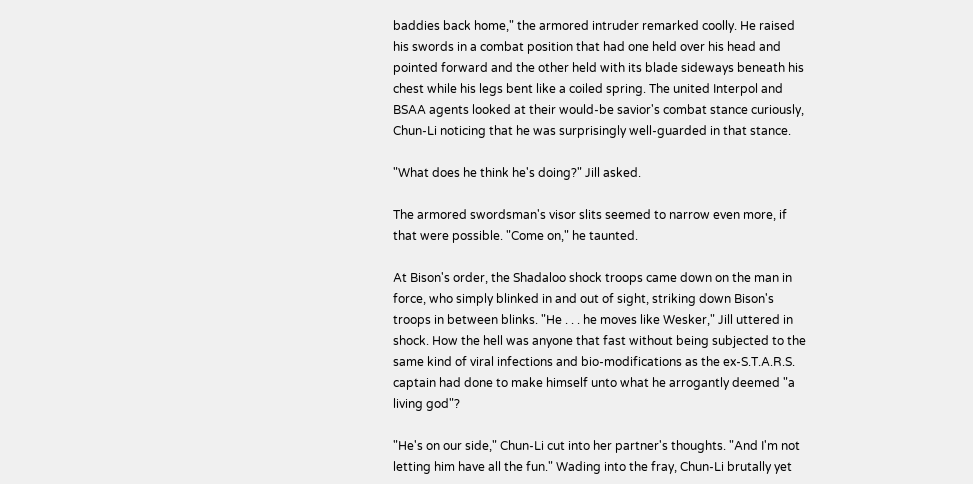baddies back home," the armored intruder remarked coolly. He raised his swords in a combat position that had one held over his head and pointed forward and the other held with its blade sideways beneath his chest while his legs bent like a coiled spring. The united Interpol and BSAA agents looked at their would-be savior's combat stance curiously, Chun-Li noticing that he was surprisingly well-guarded in that stance.

"What does he think he's doing?" Jill asked.

The armored swordsman's visor slits seemed to narrow even more, if that were possible. "Come on," he taunted.

At Bison's order, the Shadaloo shock troops came down on the man in force, who simply blinked in and out of sight, striking down Bison's troops in between blinks. "He . . . he moves like Wesker," Jill uttered in shock. How the hell was anyone that fast without being subjected to the same kind of viral infections and bio-modifications as the ex-S.T.A.R.S. captain had done to make himself unto what he arrogantly deemed "a living god"?

"He's on our side," Chun-Li cut into her partner's thoughts. "And I'm not letting him have all the fun." Wading into the fray, Chun-Li brutally yet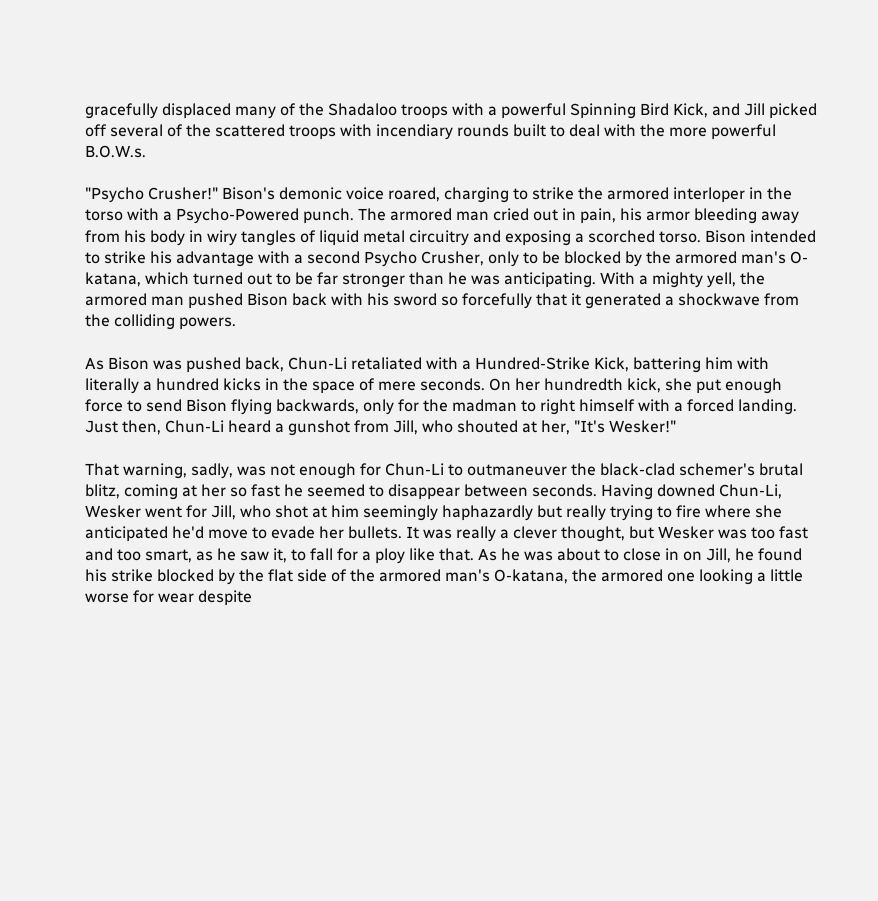gracefully displaced many of the Shadaloo troops with a powerful Spinning Bird Kick, and Jill picked off several of the scattered troops with incendiary rounds built to deal with the more powerful B.O.W.s.

"Psycho Crusher!" Bison's demonic voice roared, charging to strike the armored interloper in the torso with a Psycho-Powered punch. The armored man cried out in pain, his armor bleeding away from his body in wiry tangles of liquid metal circuitry and exposing a scorched torso. Bison intended to strike his advantage with a second Psycho Crusher, only to be blocked by the armored man's O-katana, which turned out to be far stronger than he was anticipating. With a mighty yell, the armored man pushed Bison back with his sword so forcefully that it generated a shockwave from the colliding powers.

As Bison was pushed back, Chun-Li retaliated with a Hundred-Strike Kick, battering him with literally a hundred kicks in the space of mere seconds. On her hundredth kick, she put enough force to send Bison flying backwards, only for the madman to right himself with a forced landing. Just then, Chun-Li heard a gunshot from Jill, who shouted at her, "It's Wesker!"

That warning, sadly, was not enough for Chun-Li to outmaneuver the black-clad schemer's brutal blitz, coming at her so fast he seemed to disappear between seconds. Having downed Chun-Li, Wesker went for Jill, who shot at him seemingly haphazardly but really trying to fire where she anticipated he'd move to evade her bullets. It was really a clever thought, but Wesker was too fast and too smart, as he saw it, to fall for a ploy like that. As he was about to close in on Jill, he found his strike blocked by the flat side of the armored man's O-katana, the armored one looking a little worse for wear despite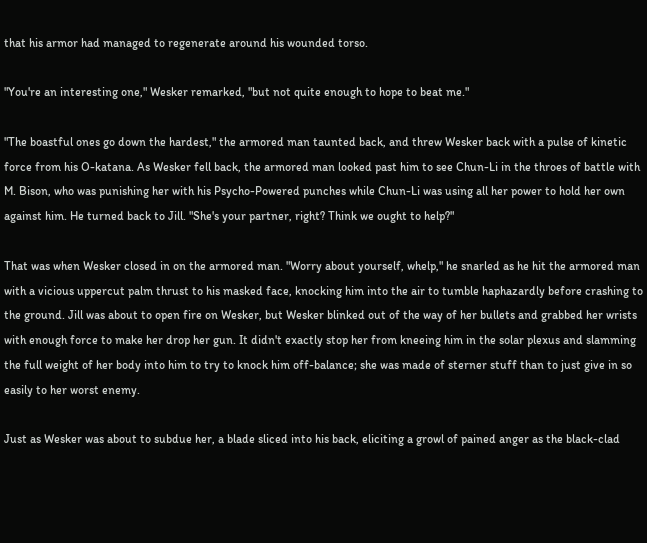that his armor had managed to regenerate around his wounded torso.

"You're an interesting one," Wesker remarked, "but not quite enough to hope to beat me."

"The boastful ones go down the hardest," the armored man taunted back, and threw Wesker back with a pulse of kinetic force from his O-katana. As Wesker fell back, the armored man looked past him to see Chun-Li in the throes of battle with M. Bison, who was punishing her with his Psycho-Powered punches while Chun-Li was using all her power to hold her own against him. He turned back to Jill. "She's your partner, right? Think we ought to help?"

That was when Wesker closed in on the armored man. "Worry about yourself, whelp," he snarled as he hit the armored man with a vicious uppercut palm thrust to his masked face, knocking him into the air to tumble haphazardly before crashing to the ground. Jill was about to open fire on Wesker, but Wesker blinked out of the way of her bullets and grabbed her wrists with enough force to make her drop her gun. It didn't exactly stop her from kneeing him in the solar plexus and slamming the full weight of her body into him to try to knock him off-balance; she was made of sterner stuff than to just give in so easily to her worst enemy.

Just as Wesker was about to subdue her, a blade sliced into his back, eliciting a growl of pained anger as the black-clad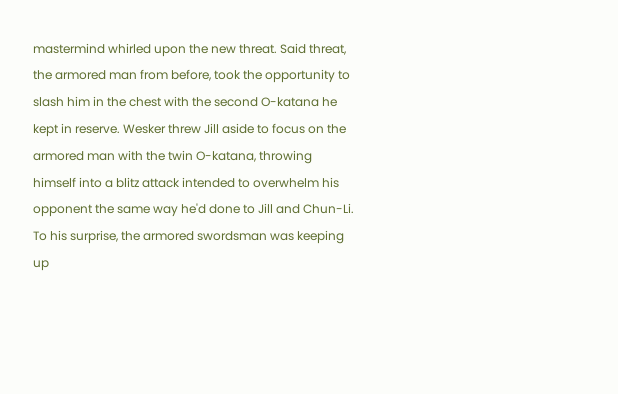mastermind whirled upon the new threat. Said threat, the armored man from before, took the opportunity to slash him in the chest with the second O-katana he kept in reserve. Wesker threw Jill aside to focus on the armored man with the twin O-katana, throwing himself into a blitz attack intended to overwhelm his opponent the same way he'd done to Jill and Chun-Li. To his surprise, the armored swordsman was keeping up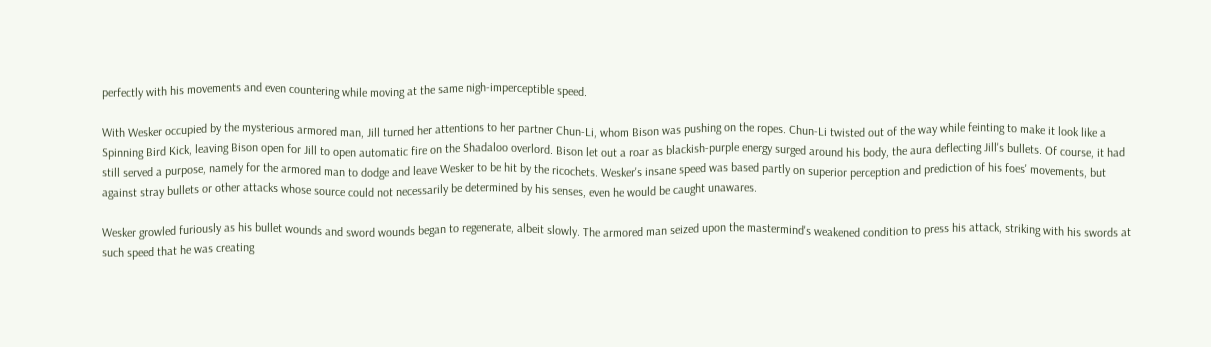perfectly with his movements and even countering while moving at the same nigh-imperceptible speed.

With Wesker occupied by the mysterious armored man, Jill turned her attentions to her partner Chun-Li, whom Bison was pushing on the ropes. Chun-Li twisted out of the way while feinting to make it look like a Spinning Bird Kick, leaving Bison open for Jill to open automatic fire on the Shadaloo overlord. Bison let out a roar as blackish-purple energy surged around his body, the aura deflecting Jill's bullets. Of course, it had still served a purpose, namely for the armored man to dodge and leave Wesker to be hit by the ricochets. Wesker's insane speed was based partly on superior perception and prediction of his foes' movements, but against stray bullets or other attacks whose source could not necessarily be determined by his senses, even he would be caught unawares.

Wesker growled furiously as his bullet wounds and sword wounds began to regenerate, albeit slowly. The armored man seized upon the mastermind's weakened condition to press his attack, striking with his swords at such speed that he was creating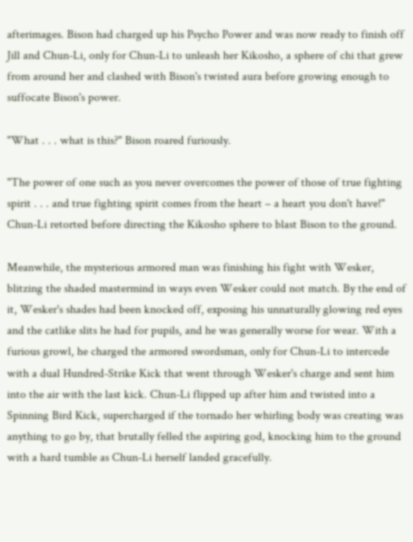afterimages. Bison had charged up his Psycho Power and was now ready to finish off Jill and Chun-Li, only for Chun-Li to unleash her Kikosho, a sphere of chi that grew from around her and clashed with Bison's twisted aura before growing enough to suffocate Bison's power.

"What . . . what is this?" Bison roared furiously.

"The power of one such as you never overcomes the power of those of true fighting spirit . . . and true fighting spirit comes from the heart – a heart you don't have!" Chun-Li retorted before directing the Kikosho sphere to blast Bison to the ground.

Meanwhile, the mysterious armored man was finishing his fight with Wesker, blitzing the shaded mastermind in ways even Wesker could not match. By the end of it, Wesker's shades had been knocked off, exposing his unnaturally glowing red eyes and the catlike slits he had for pupils, and he was generally worse for wear. With a furious growl, he charged the armored swordsman, only for Chun-Li to intercede with a dual Hundred-Strike Kick that went through Wesker's charge and sent him into the air with the last kick. Chun-Li flipped up after him and twisted into a Spinning Bird Kick, supercharged if the tornado her whirling body was creating was anything to go by, that brutally felled the aspiring god, knocking him to the ground with a hard tumble as Chun-Li herself landed gracefully.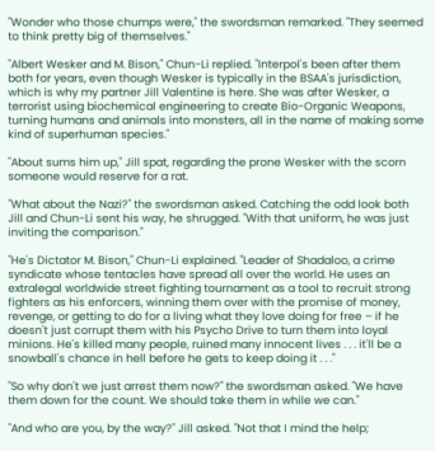"Wonder who those chumps were," the swordsman remarked. "They seemed to think pretty big of themselves."

"Albert Wesker and M. Bison," Chun-Li replied. "Interpol's been after them both for years, even though Wesker is typically in the BSAA's jurisdiction, which is why my partner Jill Valentine is here. She was after Wesker, a terrorist using biochemical engineering to create Bio-Organic Weapons, turning humans and animals into monsters, all in the name of making some kind of superhuman species."

"About sums him up," Jill spat, regarding the prone Wesker with the scorn someone would reserve for a rat.

"What about the Nazi?" the swordsman asked. Catching the odd look both Jill and Chun-Li sent his way, he shrugged. "With that uniform, he was just inviting the comparison."

"He's Dictator M. Bison," Chun-Li explained. "Leader of Shadaloo, a crime syndicate whose tentacles have spread all over the world. He uses an extralegal worldwide street fighting tournament as a tool to recruit strong fighters as his enforcers, winning them over with the promise of money, revenge, or getting to do for a living what they love doing for free – if he doesn't just corrupt them with his Psycho Drive to turn them into loyal minions. He's killed many people, ruined many innocent lives . . . it'll be a snowball's chance in hell before he gets to keep doing it . . ."

"So why don't we just arrest them now?" the swordsman asked. "We have them down for the count. We should take them in while we can."

"And who are you, by the way?" Jill asked. "Not that I mind the help;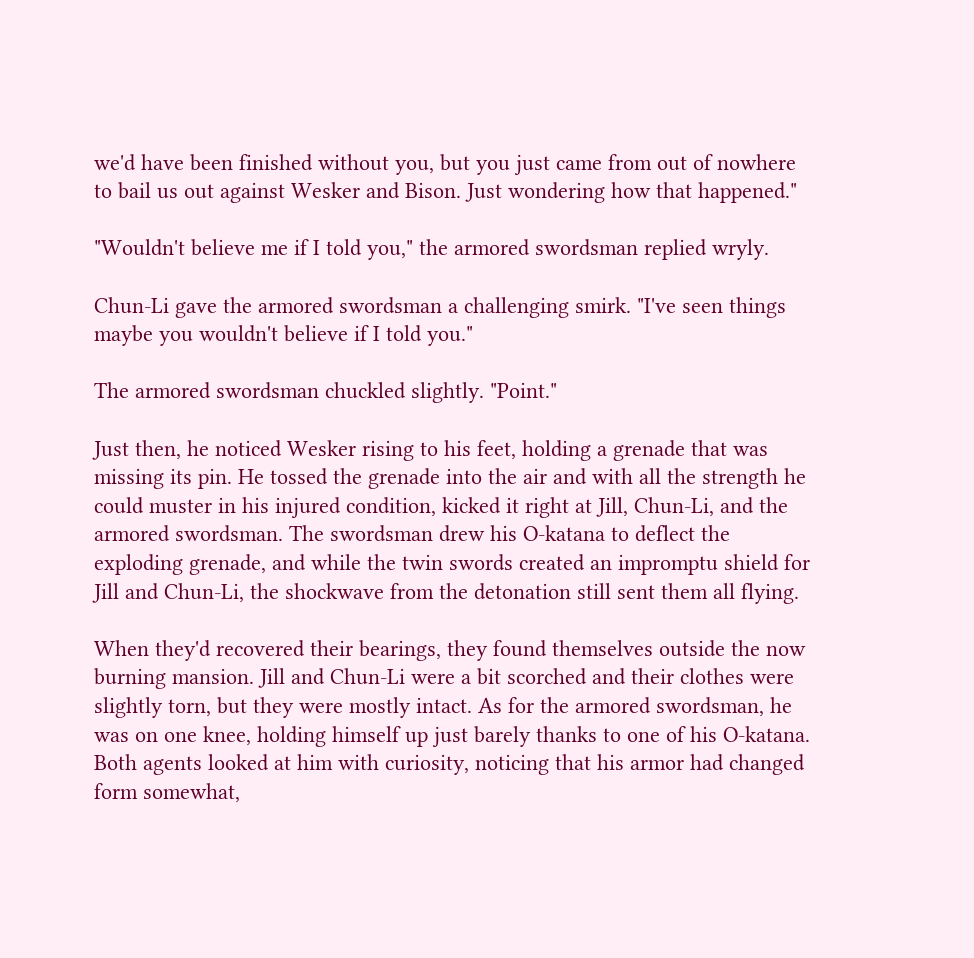we'd have been finished without you, but you just came from out of nowhere to bail us out against Wesker and Bison. Just wondering how that happened."

"Wouldn't believe me if I told you," the armored swordsman replied wryly.

Chun-Li gave the armored swordsman a challenging smirk. "I've seen things maybe you wouldn't believe if I told you."

The armored swordsman chuckled slightly. "Point."

Just then, he noticed Wesker rising to his feet, holding a grenade that was missing its pin. He tossed the grenade into the air and with all the strength he could muster in his injured condition, kicked it right at Jill, Chun-Li, and the armored swordsman. The swordsman drew his O-katana to deflect the exploding grenade, and while the twin swords created an impromptu shield for Jill and Chun-Li, the shockwave from the detonation still sent them all flying.

When they'd recovered their bearings, they found themselves outside the now burning mansion. Jill and Chun-Li were a bit scorched and their clothes were slightly torn, but they were mostly intact. As for the armored swordsman, he was on one knee, holding himself up just barely thanks to one of his O-katana. Both agents looked at him with curiosity, noticing that his armor had changed form somewhat,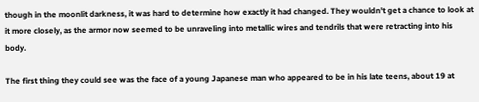though in the moonlit darkness, it was hard to determine how exactly it had changed. They wouldn't get a chance to look at it more closely, as the armor now seemed to be unraveling into metallic wires and tendrils that were retracting into his body.

The first thing they could see was the face of a young Japanese man who appeared to be in his late teens, about 19 at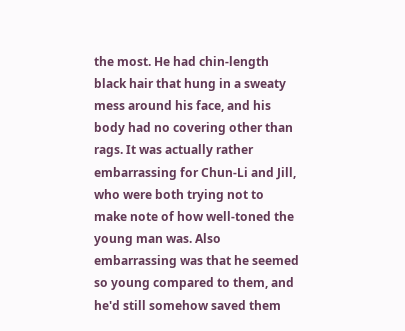the most. He had chin-length black hair that hung in a sweaty mess around his face, and his body had no covering other than rags. It was actually rather embarrassing for Chun-Li and Jill, who were both trying not to make note of how well-toned the young man was. Also embarrassing was that he seemed so young compared to them, and he'd still somehow saved them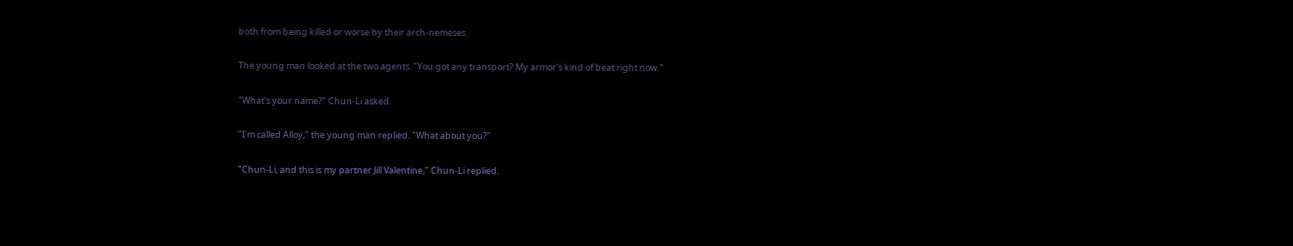both from being killed or worse by their arch-nemeses.

The young man looked at the two agents. "You got any transport? My armor's kind of beat right now."

"What's your name?" Chun-Li asked.

"I'm called Alloy," the young man replied. "What about you?"

"Chun-Li, and this is my partner Jill Valentine," Chun-Li replied.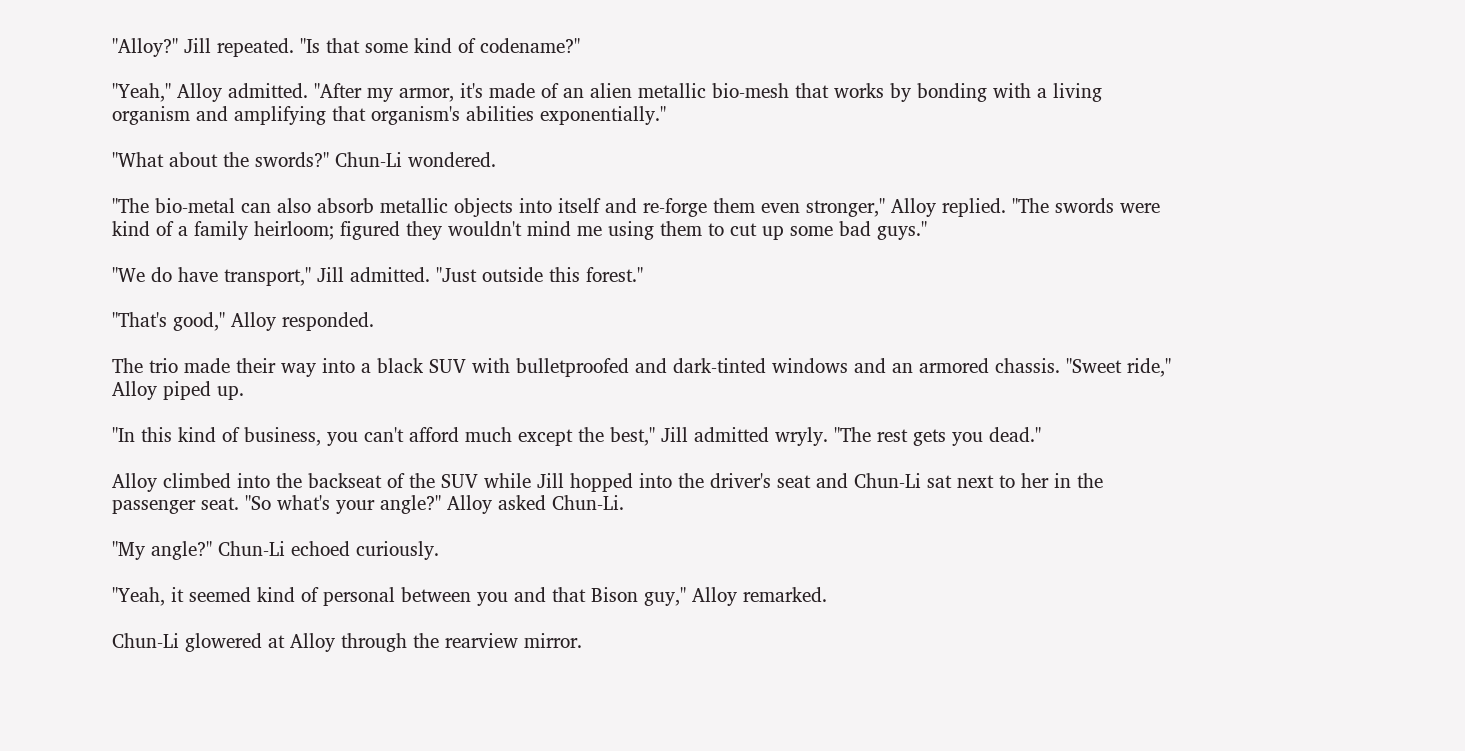"Alloy?" Jill repeated. "Is that some kind of codename?"

"Yeah," Alloy admitted. "After my armor, it's made of an alien metallic bio-mesh that works by bonding with a living organism and amplifying that organism's abilities exponentially."

"What about the swords?" Chun-Li wondered.

"The bio-metal can also absorb metallic objects into itself and re-forge them even stronger," Alloy replied. "The swords were kind of a family heirloom; figured they wouldn't mind me using them to cut up some bad guys."

"We do have transport," Jill admitted. "Just outside this forest."

"That's good," Alloy responded.

The trio made their way into a black SUV with bulletproofed and dark-tinted windows and an armored chassis. "Sweet ride," Alloy piped up.

"In this kind of business, you can't afford much except the best," Jill admitted wryly. "The rest gets you dead."

Alloy climbed into the backseat of the SUV while Jill hopped into the driver's seat and Chun-Li sat next to her in the passenger seat. "So what's your angle?" Alloy asked Chun-Li.

"My angle?" Chun-Li echoed curiously.

"Yeah, it seemed kind of personal between you and that Bison guy," Alloy remarked.

Chun-Li glowered at Alloy through the rearview mirror.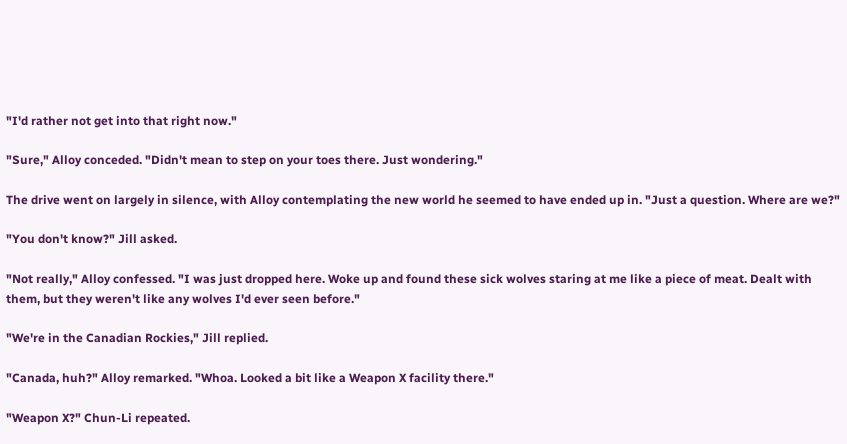"I'd rather not get into that right now."

"Sure," Alloy conceded. "Didn't mean to step on your toes there. Just wondering."

The drive went on largely in silence, with Alloy contemplating the new world he seemed to have ended up in. "Just a question. Where are we?"

"You don't know?" Jill asked.

"Not really," Alloy confessed. "I was just dropped here. Woke up and found these sick wolves staring at me like a piece of meat. Dealt with them, but they weren't like any wolves I'd ever seen before."

"We're in the Canadian Rockies," Jill replied.

"Canada, huh?" Alloy remarked. "Whoa. Looked a bit like a Weapon X facility there."

"Weapon X?" Chun-Li repeated.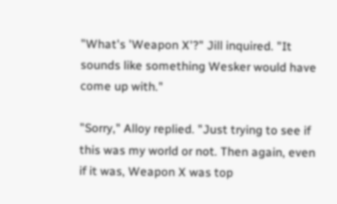"What's 'Weapon X'?" Jill inquired. "It sounds like something Wesker would have come up with."

"Sorry," Alloy replied. "Just trying to see if this was my world or not. Then again, even if it was, Weapon X was top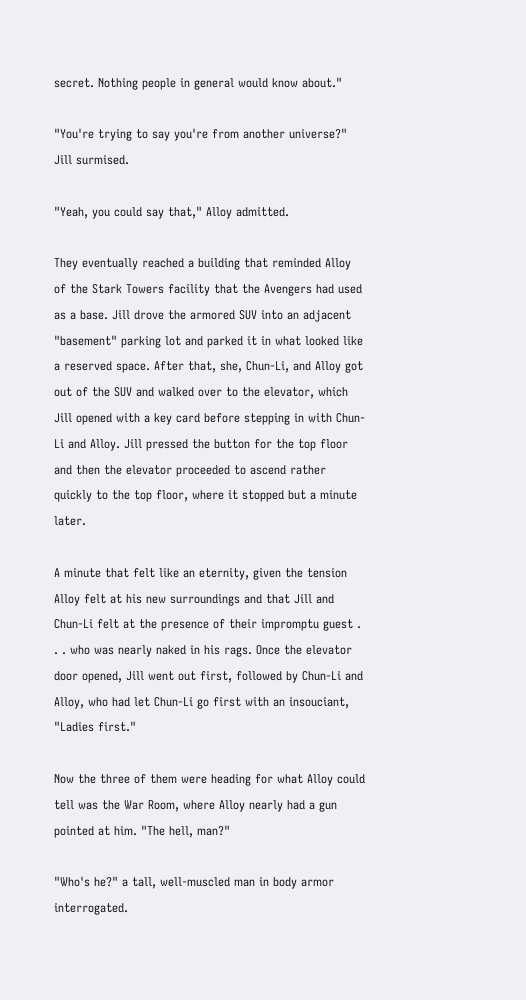secret. Nothing people in general would know about."

"You're trying to say you're from another universe?" Jill surmised.

"Yeah, you could say that," Alloy admitted.

They eventually reached a building that reminded Alloy of the Stark Towers facility that the Avengers had used as a base. Jill drove the armored SUV into an adjacent "basement" parking lot and parked it in what looked like a reserved space. After that, she, Chun-Li, and Alloy got out of the SUV and walked over to the elevator, which Jill opened with a key card before stepping in with Chun-Li and Alloy. Jill pressed the button for the top floor and then the elevator proceeded to ascend rather quickly to the top floor, where it stopped but a minute later.

A minute that felt like an eternity, given the tension Alloy felt at his new surroundings and that Jill and Chun-Li felt at the presence of their impromptu guest . . . who was nearly naked in his rags. Once the elevator door opened, Jill went out first, followed by Chun-Li and Alloy, who had let Chun-Li go first with an insouciant, "Ladies first."

Now the three of them were heading for what Alloy could tell was the War Room, where Alloy nearly had a gun pointed at him. "The hell, man?"

"Who's he?" a tall, well-muscled man in body armor interrogated.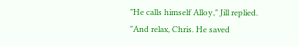"He calls himself Alloy," Jill replied. "And relax, Chris. He saved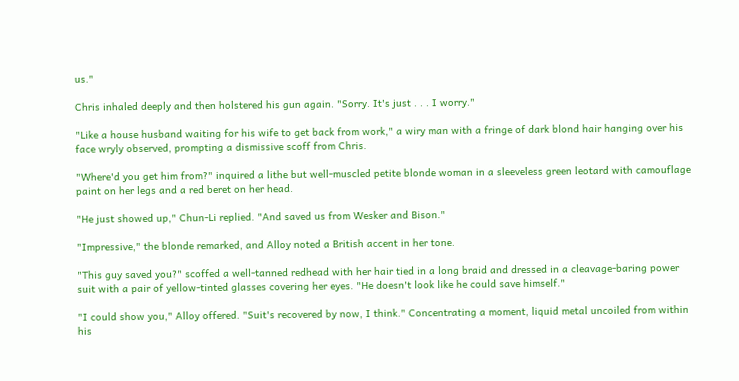us."

Chris inhaled deeply and then holstered his gun again. "Sorry. It's just . . . I worry."

"Like a house husband waiting for his wife to get back from work," a wiry man with a fringe of dark blond hair hanging over his face wryly observed, prompting a dismissive scoff from Chris.

"Where'd you get him from?" inquired a lithe but well-muscled petite blonde woman in a sleeveless green leotard with camouflage paint on her legs and a red beret on her head.

"He just showed up," Chun-Li replied. "And saved us from Wesker and Bison."

"Impressive," the blonde remarked, and Alloy noted a British accent in her tone.

"This guy saved you?" scoffed a well-tanned redhead with her hair tied in a long braid and dressed in a cleavage-baring power suit with a pair of yellow-tinted glasses covering her eyes. "He doesn't look like he could save himself."

"I could show you," Alloy offered. "Suit's recovered by now, I think." Concentrating a moment, liquid metal uncoiled from within his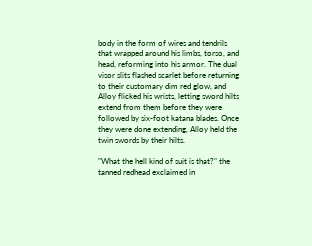body in the form of wires and tendrils that wrapped around his limbs, torso, and head, reforming into his armor. The dual visor slits flashed scarlet before returning to their customary dim red glow, and Alloy flicked his wrists, letting sword hilts extend from them before they were followed by six-foot katana blades. Once they were done extending, Alloy held the twin swords by their hilts.

"What the hell kind of suit is that?" the tanned redhead exclaimed in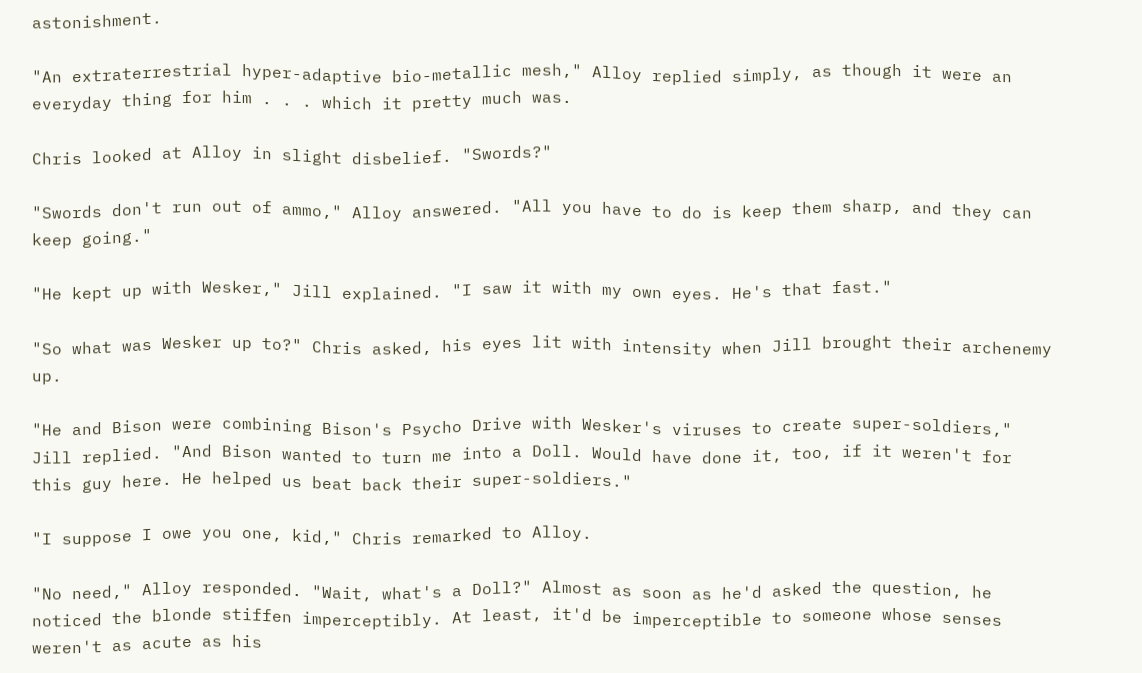astonishment.

"An extraterrestrial hyper-adaptive bio-metallic mesh," Alloy replied simply, as though it were an everyday thing for him . . . which it pretty much was.

Chris looked at Alloy in slight disbelief. "Swords?"

"Swords don't run out of ammo," Alloy answered. "All you have to do is keep them sharp, and they can keep going."

"He kept up with Wesker," Jill explained. "I saw it with my own eyes. He's that fast."

"So what was Wesker up to?" Chris asked, his eyes lit with intensity when Jill brought their archenemy up.

"He and Bison were combining Bison's Psycho Drive with Wesker's viruses to create super-soldiers," Jill replied. "And Bison wanted to turn me into a Doll. Would have done it, too, if it weren't for this guy here. He helped us beat back their super-soldiers."

"I suppose I owe you one, kid," Chris remarked to Alloy.

"No need," Alloy responded. "Wait, what's a Doll?" Almost as soon as he'd asked the question, he noticed the blonde stiffen imperceptibly. At least, it'd be imperceptible to someone whose senses weren't as acute as his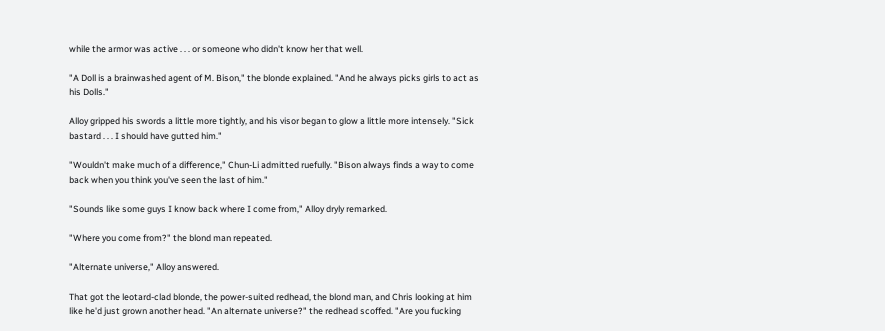while the armor was active . . . or someone who didn't know her that well.

"A Doll is a brainwashed agent of M. Bison," the blonde explained. "And he always picks girls to act as his Dolls."

Alloy gripped his swords a little more tightly, and his visor began to glow a little more intensely. "Sick bastard . . . I should have gutted him."

"Wouldn't make much of a difference," Chun-Li admitted ruefully. "Bison always finds a way to come back when you think you've seen the last of him."

"Sounds like some guys I know back where I come from," Alloy dryly remarked.

"Where you come from?" the blond man repeated.

"Alternate universe," Alloy answered.

That got the leotard-clad blonde, the power-suited redhead, the blond man, and Chris looking at him like he'd just grown another head. "An alternate universe?" the redhead scoffed. "Are you fucking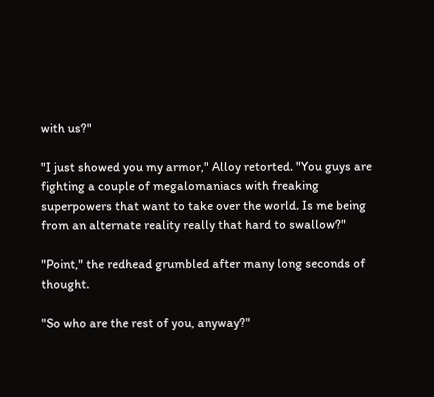with us?"

"I just showed you my armor," Alloy retorted. "You guys are fighting a couple of megalomaniacs with freaking superpowers that want to take over the world. Is me being from an alternate reality really that hard to swallow?"

"Point," the redhead grumbled after many long seconds of thought.

"So who are the rest of you, anyway?"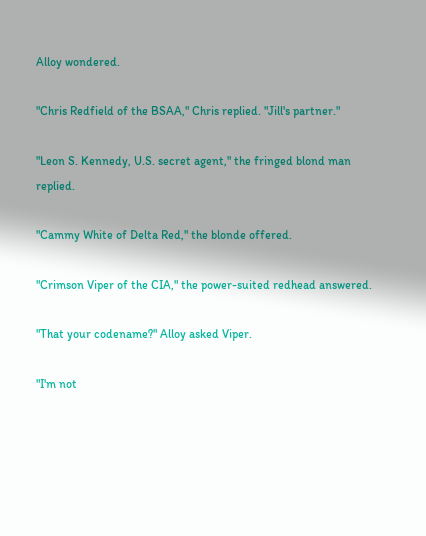Alloy wondered.

"Chris Redfield of the BSAA," Chris replied. "Jill's partner."

"Leon S. Kennedy, U.S. secret agent," the fringed blond man replied.

"Cammy White of Delta Red," the blonde offered.

"Crimson Viper of the CIA," the power-suited redhead answered.

"That your codename?" Alloy asked Viper.

"I'm not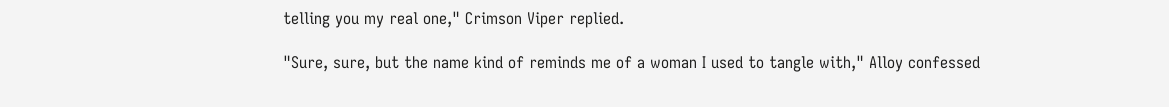telling you my real one," Crimson Viper replied.

"Sure, sure, but the name kind of reminds me of a woman I used to tangle with," Alloy confessed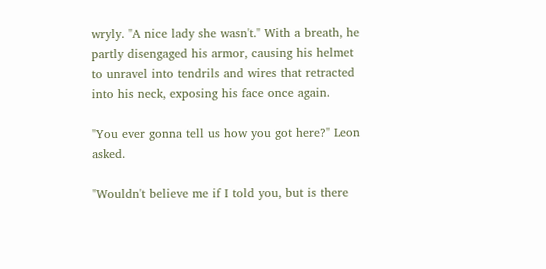wryly. "A nice lady she wasn't." With a breath, he partly disengaged his armor, causing his helmet to unravel into tendrils and wires that retracted into his neck, exposing his face once again.

"You ever gonna tell us how you got here?" Leon asked.

"Wouldn't believe me if I told you, but is there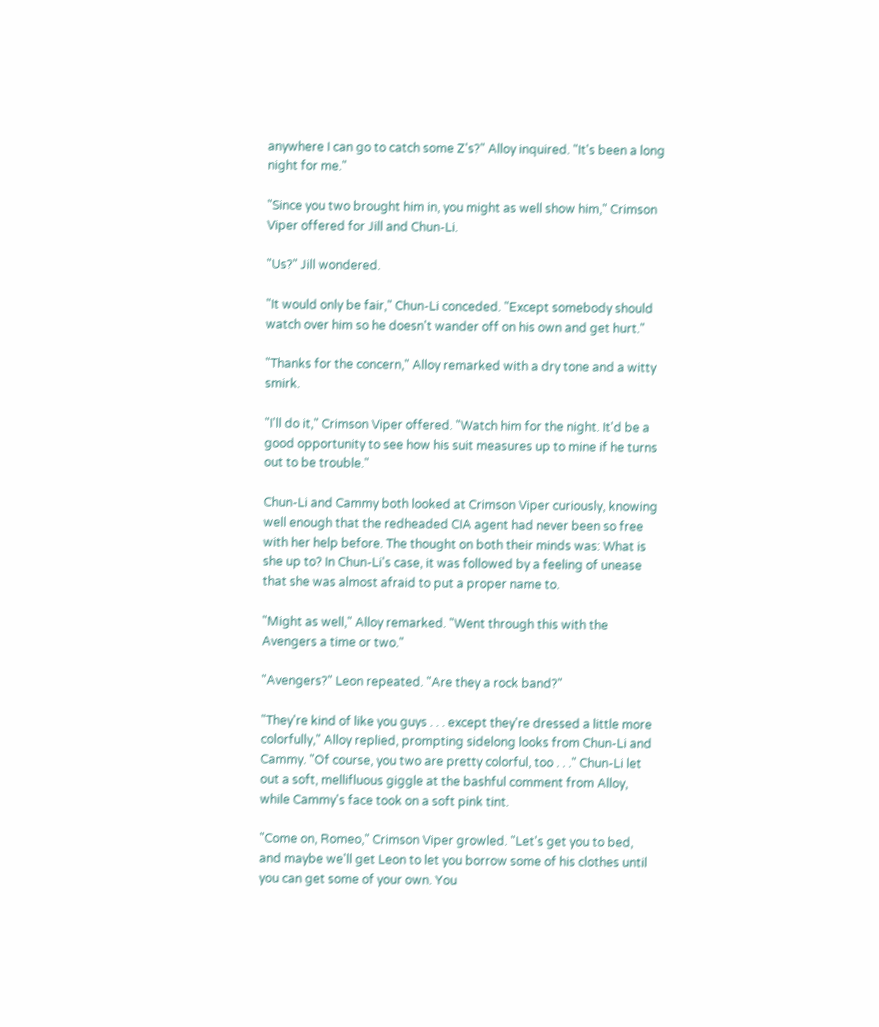anywhere I can go to catch some Z's?" Alloy inquired. "It's been a long night for me."

"Since you two brought him in, you might as well show him," Crimson Viper offered for Jill and Chun-Li.

"Us?" Jill wondered.

"It would only be fair," Chun-Li conceded. "Except somebody should watch over him so he doesn't wander off on his own and get hurt."

"Thanks for the concern," Alloy remarked with a dry tone and a witty smirk.

"I'll do it," Crimson Viper offered. "Watch him for the night. It'd be a good opportunity to see how his suit measures up to mine if he turns out to be trouble."

Chun-Li and Cammy both looked at Crimson Viper curiously, knowing well enough that the redheaded CIA agent had never been so free with her help before. The thought on both their minds was: What is she up to? In Chun-Li's case, it was followed by a feeling of unease that she was almost afraid to put a proper name to.

"Might as well," Alloy remarked. "Went through this with the Avengers a time or two."

"Avengers?" Leon repeated. "Are they a rock band?"

"They're kind of like you guys . . . except they're dressed a little more colorfully," Alloy replied, prompting sidelong looks from Chun-Li and Cammy. "Of course, you two are pretty colorful, too . . ." Chun-Li let out a soft, mellifluous giggle at the bashful comment from Alloy, while Cammy's face took on a soft pink tint.

"Come on, Romeo," Crimson Viper growled. "Let's get you to bed, and maybe we'll get Leon to let you borrow some of his clothes until you can get some of your own. You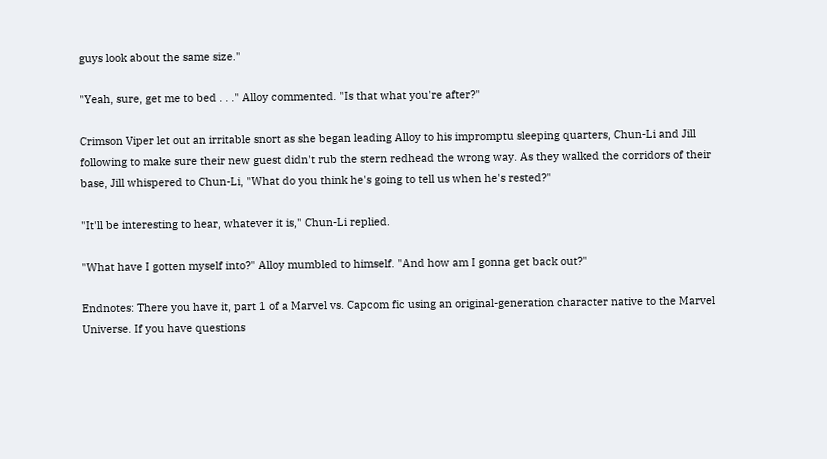guys look about the same size."

"Yeah, sure, get me to bed . . ." Alloy commented. "Is that what you're after?"

Crimson Viper let out an irritable snort as she began leading Alloy to his impromptu sleeping quarters, Chun-Li and Jill following to make sure their new guest didn't rub the stern redhead the wrong way. As they walked the corridors of their base, Jill whispered to Chun-Li, "What do you think he's going to tell us when he's rested?"

"It'll be interesting to hear, whatever it is," Chun-Li replied.

"What have I gotten myself into?" Alloy mumbled to himself. "And how am I gonna get back out?"

Endnotes: There you have it, part 1 of a Marvel vs. Capcom fic using an original-generation character native to the Marvel Universe. If you have questions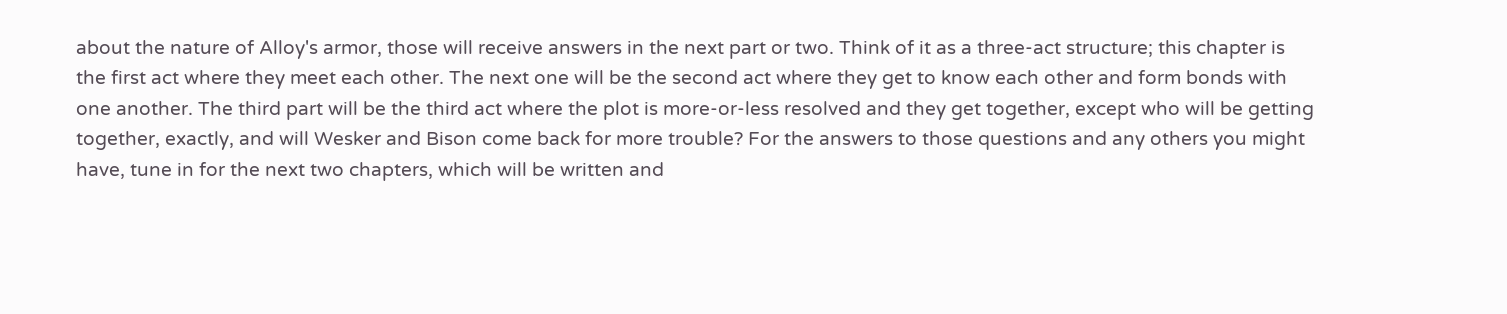about the nature of Alloy's armor, those will receive answers in the next part or two. Think of it as a three-act structure; this chapter is the first act where they meet each other. The next one will be the second act where they get to know each other and form bonds with one another. The third part will be the third act where the plot is more-or-less resolved and they get together, except who will be getting together, exactly, and will Wesker and Bison come back for more trouble? For the answers to those questions and any others you might have, tune in for the next two chapters, which will be written and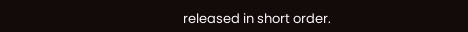released in short order.